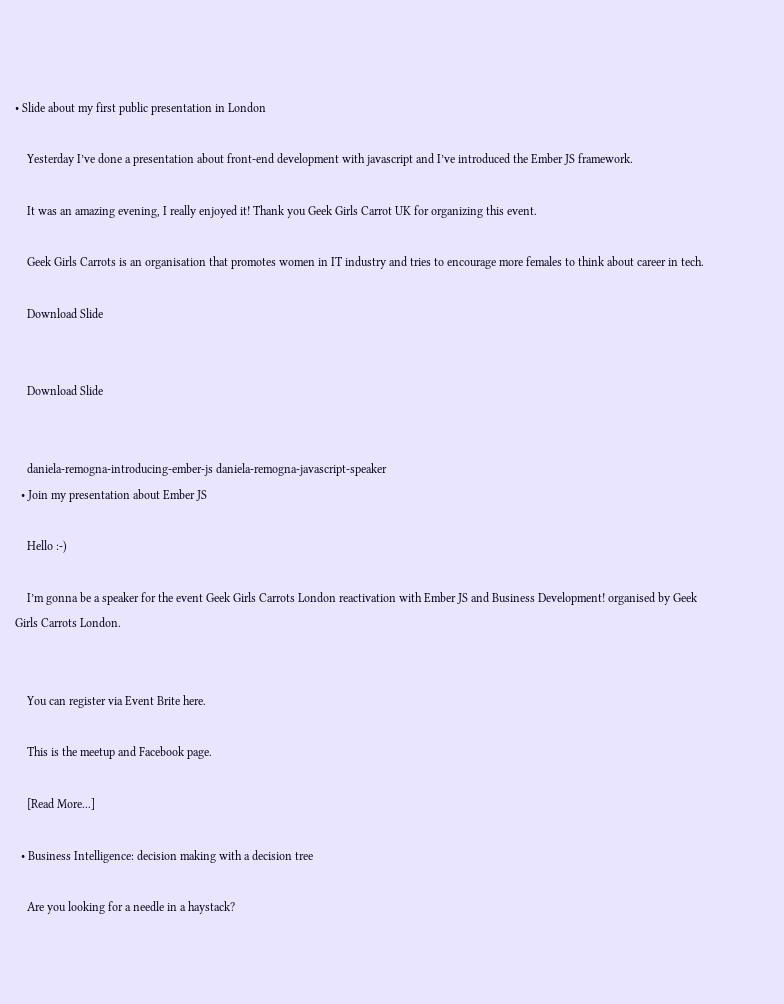• Slide about my first public presentation in London

    Yesterday I’ve done a presentation about front-end development with javascript and I’ve introduced the Ember JS framework.

    It was an amazing evening, I really enjoyed it! Thank you Geek Girls Carrot UK for organizing this event.

    Geek Girls Carrots is an organisation that promotes women in IT industry and tries to encourage more females to think about career in tech.

    Download Slide


    Download Slide


    daniela-remogna-introducing-ember-js daniela-remogna-javascript-speaker
  • Join my presentation about Ember JS

    Hello :-)

    I’m gonna be a speaker for the event Geek Girls Carrots London reactivation with Ember JS and Business Development! organised by Geek Girls Carrots London.


    You can register via Event Brite here.

    This is the meetup and Facebook page.

    [Read More...]

  • Business Intelligence: decision making with a decision tree

    Are you looking for a needle in a haystack?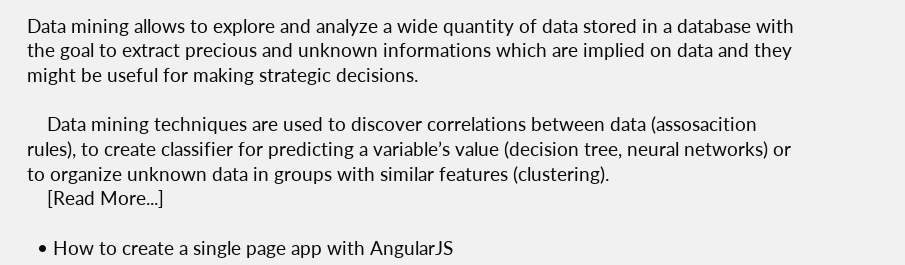Data mining allows to explore and analyze a wide quantity of data stored in a database with the goal to extract precious and unknown informations which are implied on data and they might be useful for making strategic decisions.

    Data mining techniques are used to discover correlations between data (assosacition rules), to create classifier for predicting a variable’s value (decision tree, neural networks) or to organize unknown data in groups with similar features (clustering).
    [Read More...]

  • How to create a single page app with AngularJS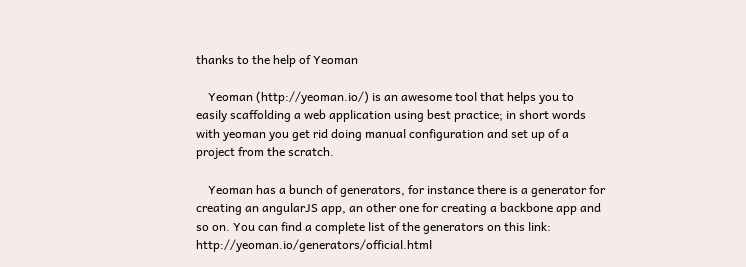thanks to the help of Yeoman

    Yeoman (http://yeoman.io/) is an awesome tool that helps you to easily scaffolding a web application using best practice; in short words with yeoman you get rid doing manual configuration and set up of a project from the scratch.

    Yeoman has a bunch of generators, for instance there is a generator for creating an angularJS app, an other one for creating a backbone app and so on. You can find a complete list of the generators on this link: http://yeoman.io/generators/official.html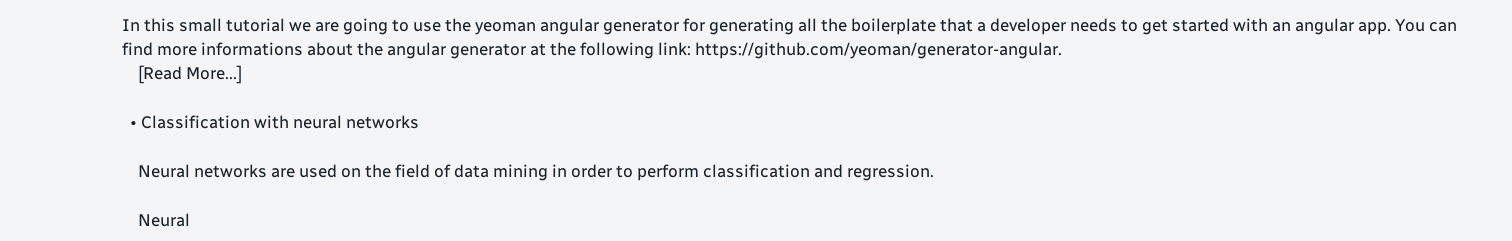In this small tutorial we are going to use the yeoman angular generator for generating all the boilerplate that a developer needs to get started with an angular app. You can find more informations about the angular generator at the following link: https://github.com/yeoman/generator-angular.
    [Read More...]

  • Classification with neural networks

    Neural networks are used on the field of data mining in order to perform classification and regression.

    Neural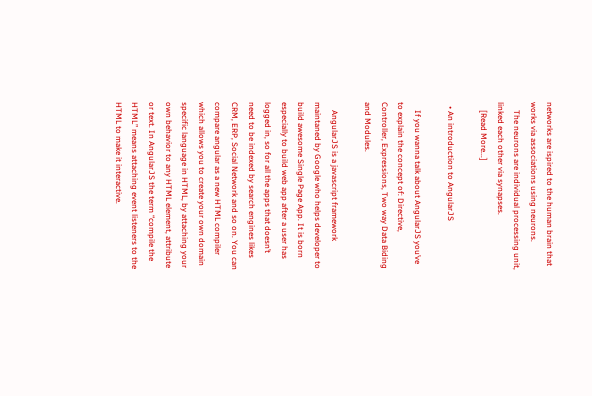networks are ispired to the human brain that works via associations using neurons.
    The neurons are individual processing unit, linked each other via synapses.
    [Read More...]

  • An introduction to AngularJS

    If you wanna talk about AngularJS you’ve to explain the concept of: Directive, Controller, Expressions, Two way Data Biding and Modules.

    AngularJS is a javascript framework maintaned by Google who helps developer to build awesome Single Page App. It is born especially to build web app after a user has logged in, so for all the apps that doesn’t need to be indexed by search engines likes CRM, ERP, Social Network and so on. You can compare angular as a new HTML compiler which allows you to create your own domain specific language in HTML, by attaching your own behavior to any HTML element, attribute or text. In AngularJS the term “compile the HTML” means attaching event listeners to the HTML to make it interactive.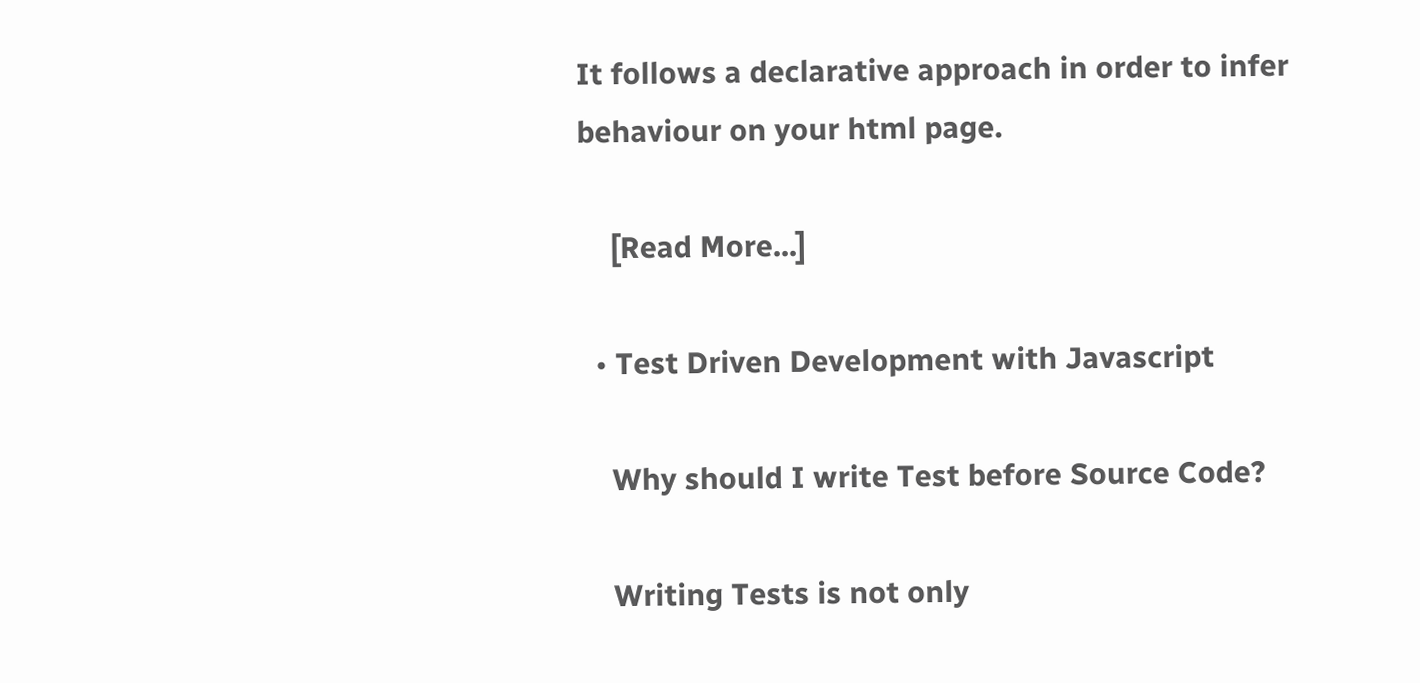It follows a declarative approach in order to infer behaviour on your html page.

    [Read More...]

  • Test Driven Development with Javascript

    Why should I write Test before Source Code?

    Writing Tests is not only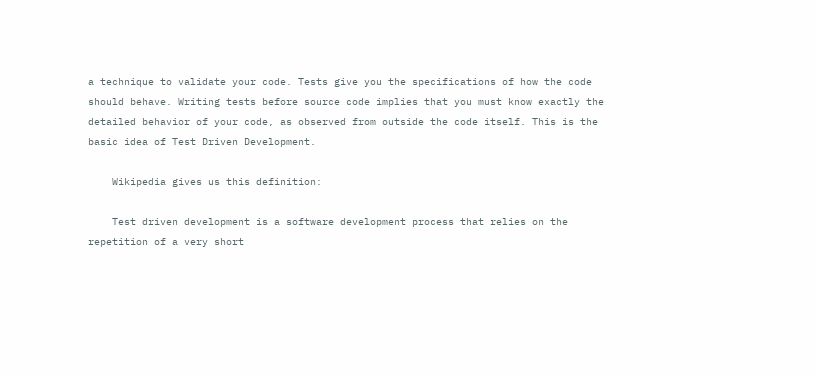a technique to validate your code. Tests give you the specifications of how the code should behave. Writing tests before source code implies that you must know exactly the detailed behavior of your code, as observed from outside the code itself. This is the basic idea of Test Driven Development.

    Wikipedia gives us this definition:

    Test driven development is a software development process that relies on the repetition of a very short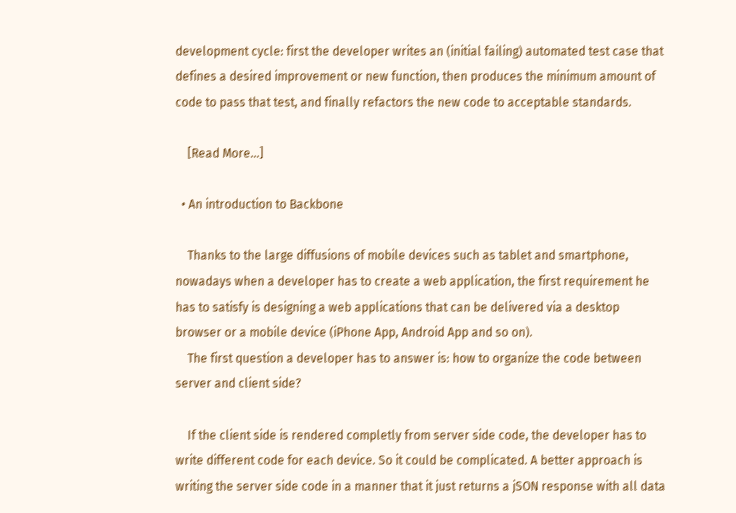development cycle: first the developer writes an (initial failing) automated test case that defines a desired improvement or new function, then produces the minimum amount of code to pass that test, and finally refactors the new code to acceptable standards.

    [Read More...]

  • An introduction to Backbone

    Thanks to the large diffusions of mobile devices such as tablet and smartphone, nowadays when a developer has to create a web application, the first requirement he has to satisfy is designing a web applications that can be delivered via a desktop browser or a mobile device (iPhone App, Android App and so on).
    The first question a developer has to answer is: how to organize the code between server and client side?

    If the client side is rendered completly from server side code, the developer has to write different code for each device. So it could be complicated. A better approach is writing the server side code in a manner that it just returns a jSON response with all data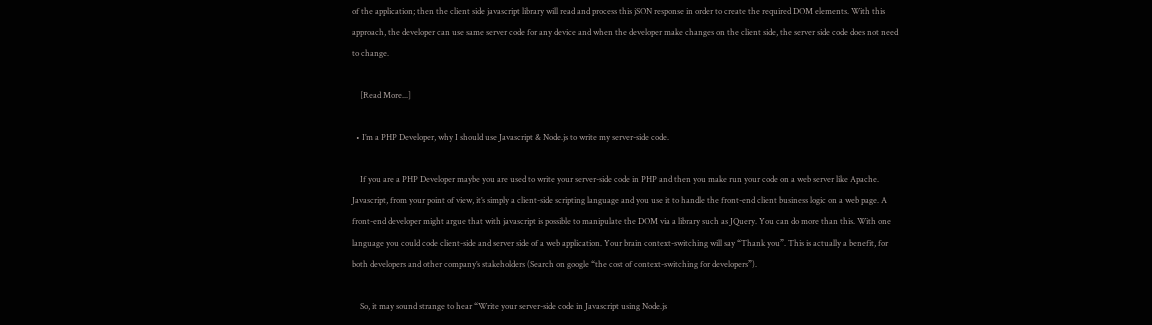of the application; then the client side javascript library will read and process this jSON response in order to create the required DOM elements. With this approach, the developer can use same server code for any device and when the developer make changes on the client side, the server side code does not need to change.

    [Read More...]

  • I’m a PHP Developer, why I should use Javascript & Node.js to write my server-side code.

    If you are a PHP Developer maybe you are used to write your server-side code in PHP and then you make run your code on a web server like Apache. Javascript, from your point of view, it’s simply a client-side scripting language and you use it to handle the front-end client business logic on a web page. A front-end developer might argue that with javascript is possible to manipulate the DOM via a library such as JQuery. You can do more than this. With one language you could code client-side and server side of a web application. Your brain context-switching will say “Thank you”. This is actually a benefit, for both developers and other company’s stakeholders (Search on google “the cost of context-switching for developers”).

    So, it may sound strange to hear “Write your server-side code in Javascript using Node.js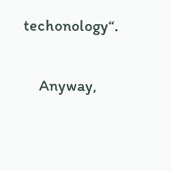techonology“.

    Anyway,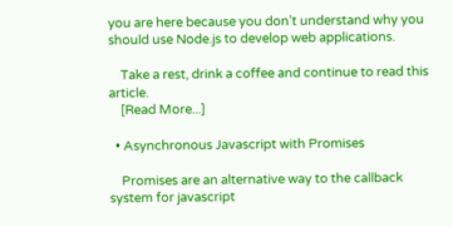you are here because you don’t understand why you should use Node.js to develop web applications.

    Take a rest, drink a coffee and continue to read this article.
    [Read More...]

  • Asynchronous Javascript with Promises

    Promises are an alternative way to the callback system for javascript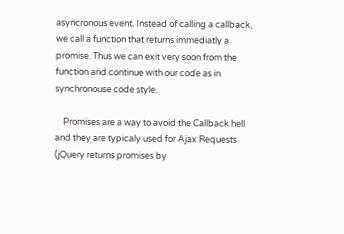asyncronous event. Instead of calling a callback, we call a function that returns immediatly a promise. Thus we can exit very soon from the function and continue with our code as in synchronouse code style.

    Promises are a way to avoid the Callback hell and they are typicaly used for Ajax Requests (jQuery returns promises by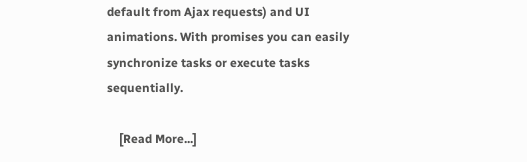default from Ajax requests) and UI animations. With promises you can easily synchronize tasks or execute tasks sequentially.

    [Read More...]